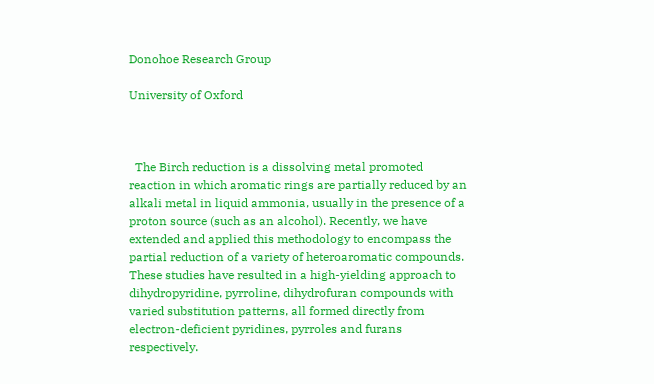Donohoe Research Group

University of Oxford



  The Birch reduction is a dissolving metal promoted reaction in which aromatic rings are partially reduced by an alkali metal in liquid ammonia, usually in the presence of a proton source (such as an alcohol). Recently, we have extended and applied this methodology to encompass the partial reduction of a variety of heteroaromatic compounds. These studies have resulted in a high-yielding approach to dihydropyridine, pyrroline, dihydrofuran compounds with varied substitution patterns, all formed directly from electron-deficient pyridines, pyrroles and furans respectively.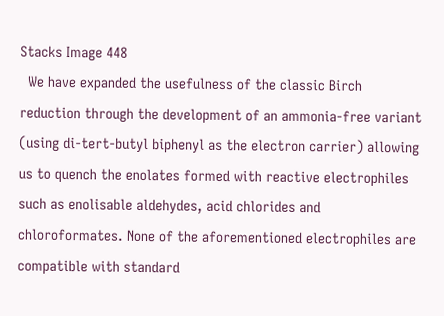Stacks Image 448
  We have expanded the usefulness of the classic Birch reduction through the development of an ammonia-free variant (using di-tert-butyl biphenyl as the electron carrier) allowing us to quench the enolates formed with reactive electrophiles such as enolisable aldehydes, acid chlorides and chloroformates. None of the aforementioned electrophiles are compatible with standard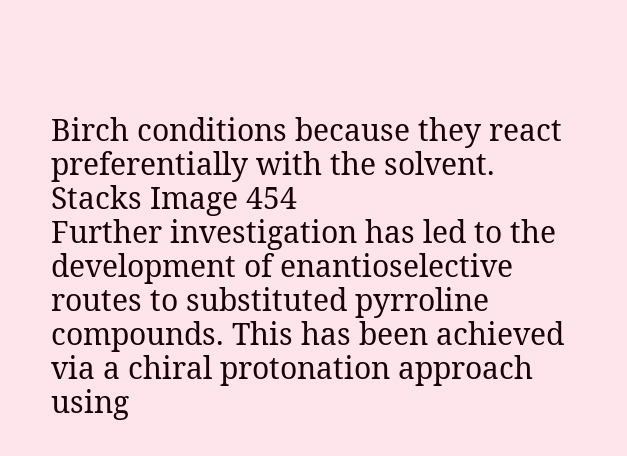Birch conditions because they react preferentially with the solvent.
Stacks Image 454
Further investigation has led to the development of enantioselective routes to substituted pyrroline compounds. This has been achieved via a chiral protonation approach using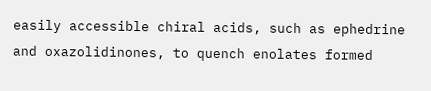easily accessible chiral acids, such as ephedrine and oxazolidinones, to quench enolates formed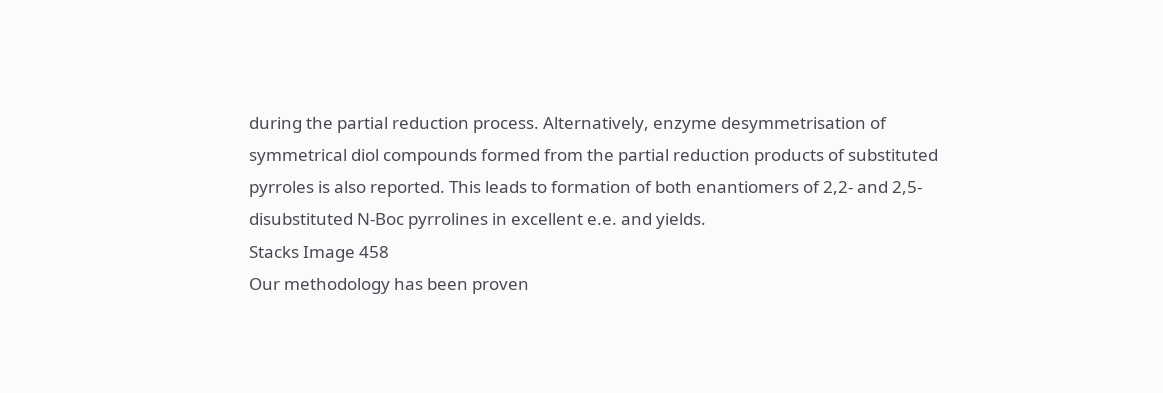during the partial reduction process. Alternatively, enzyme desymmetrisation of symmetrical diol compounds formed from the partial reduction products of substituted pyrroles is also reported. This leads to formation of both enantiomers of 2,2- and 2,5-disubstituted N-Boc pyrrolines in excellent e.e. and yields.
Stacks Image 458
Our methodology has been proven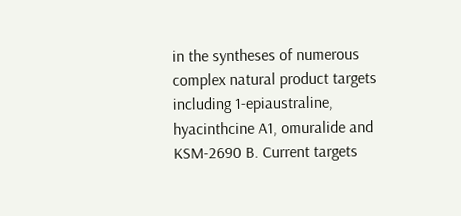in the syntheses of numerous complex natural product targets including 1-epiaustraline, hyacinthcine A1, omuralide and KSM-2690 B. Current targets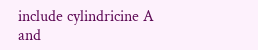include cylindricine A and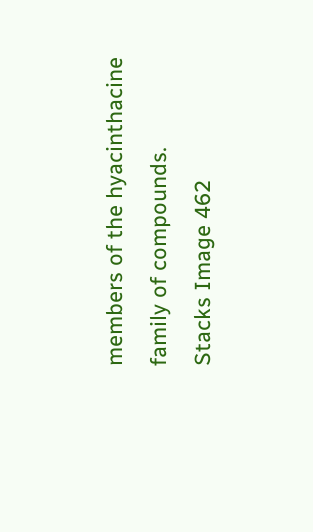members of the hyacinthacine family of compounds.
Stacks Image 462